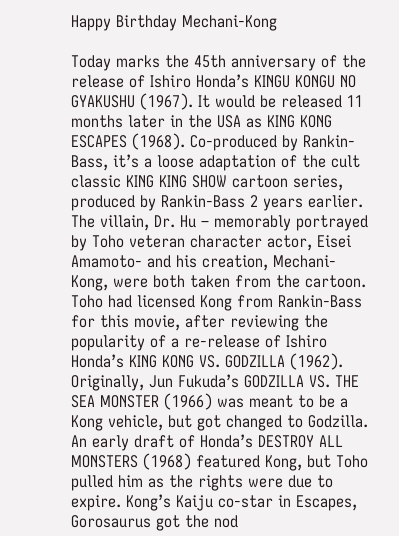Happy Birthday Mechani-Kong

Today marks the 45th anniversary of the release of Ishiro Honda’s KINGU KONGU NO GYAKUSHU (1967). It would be released 11 months later in the USA as KING KONG ESCAPES (1968). Co-produced by Rankin-Bass, it’s a loose adaptation of the cult classic KING KING SHOW cartoon series, produced by Rankin-Bass 2 years earlier. The villain, Dr. Hu – memorably portrayed by Toho veteran character actor, Eisei Amamoto- and his creation, Mechani-Kong, were both taken from the cartoon. Toho had licensed Kong from Rankin-Bass for this movie, after reviewing the popularity of a re-release of Ishiro Honda’s KING KONG VS. GODZILLA (1962). Originally, Jun Fukuda’s GODZILLA VS. THE SEA MONSTER (1966) was meant to be a Kong vehicle, but got changed to Godzilla. An early draft of Honda’s DESTROY ALL MONSTERS (1968) featured Kong, but Toho pulled him as the rights were due to expire. Kong’s Kaiju co-star in Escapes, Gorosaurus got the nod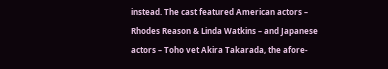instead. The cast featured American actors – Rhodes Reason & Linda Watkins – and Japanese actors – Toho vet Akira Takarada, the afore-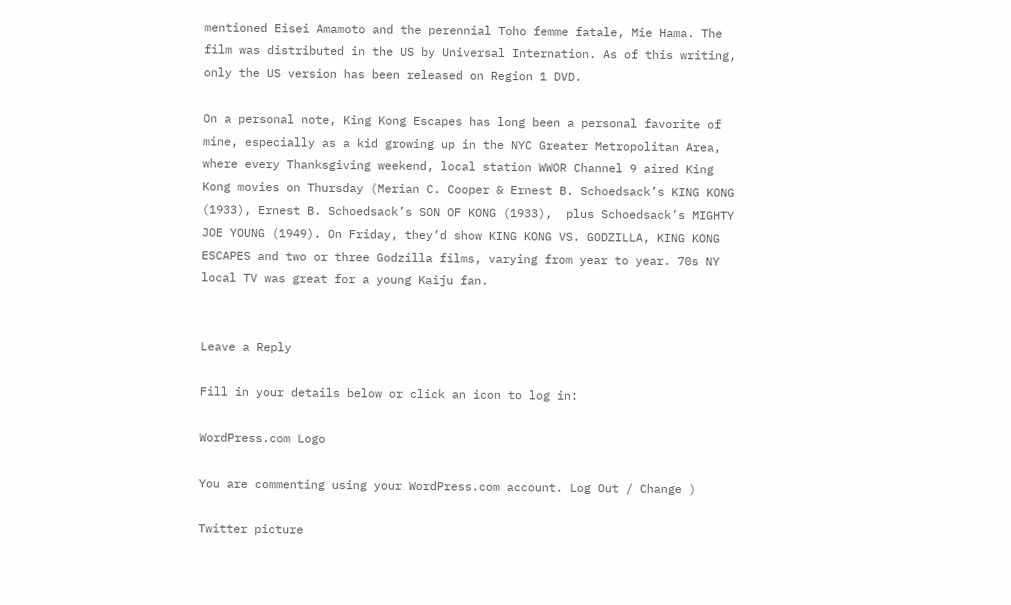mentioned Eisei Amamoto and the perennial Toho femme fatale, Mie Hama. The film was distributed in the US by Universal Internation. As of this writing, only the US version has been released on Region 1 DVD.

On a personal note, King Kong Escapes has long been a personal favorite of mine, especially as a kid growing up in the NYC Greater Metropolitan Area, where every Thanksgiving weekend, local station WWOR Channel 9 aired King Kong movies on Thursday (Merian C. Cooper & Ernest B. Schoedsack’s KING KONG (1933), Ernest B. Schoedsack’s SON OF KONG (1933),  plus Schoedsack’s MIGHTY JOE YOUNG (1949). On Friday, they’d show KING KONG VS. GODZILLA, KING KONG ESCAPES and two or three Godzilla films, varying from year to year. 70s NY local TV was great for a young Kaiju fan.


Leave a Reply

Fill in your details below or click an icon to log in:

WordPress.com Logo

You are commenting using your WordPress.com account. Log Out / Change )

Twitter picture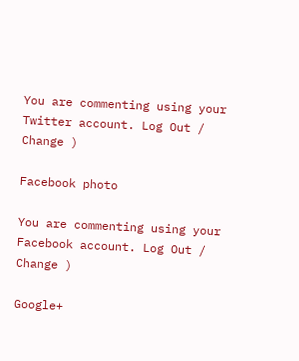You are commenting using your Twitter account. Log Out / Change )

Facebook photo

You are commenting using your Facebook account. Log Out / Change )

Google+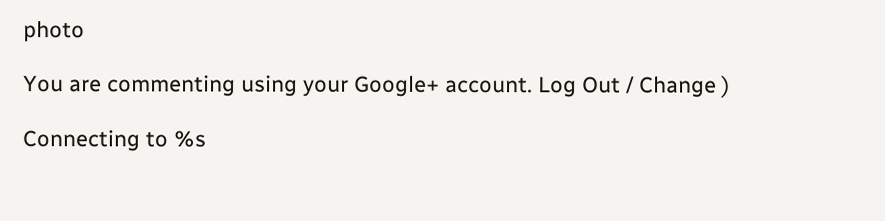photo

You are commenting using your Google+ account. Log Out / Change )

Connecting to %s